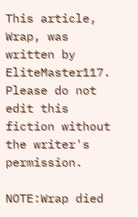This article, Wrap, was written by EliteMaster117. Please do not edit this fiction without the writer's permission.

NOTE:Wrap died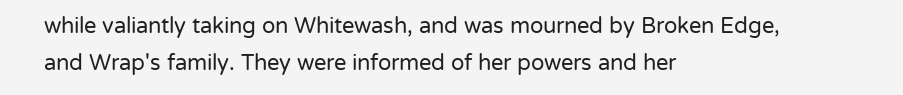while valiantly taking on Whitewash, and was mourned by Broken Edge, and Wrap's family. They were informed of her powers and her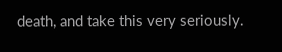death, and take this very seriously.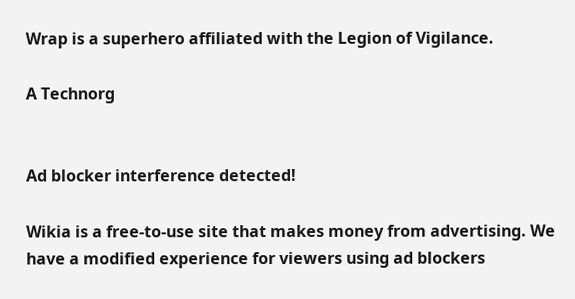Wrap is a superhero affiliated with the Legion of Vigilance.

A Technorg


Ad blocker interference detected!

Wikia is a free-to-use site that makes money from advertising. We have a modified experience for viewers using ad blockers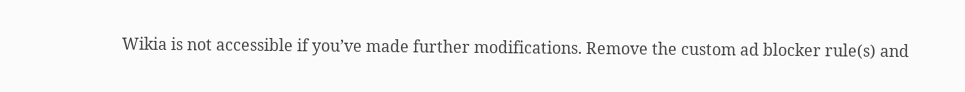Wikia is not accessible if you’ve made further modifications. Remove the custom ad blocker rule(s) and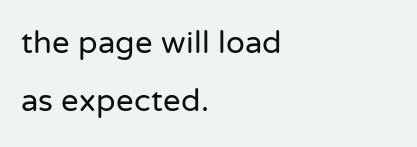the page will load as expected.